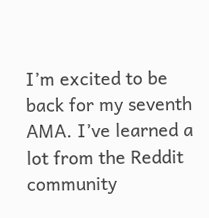I’m excited to be back for my seventh AMA. I’ve learned a lot from the Reddit community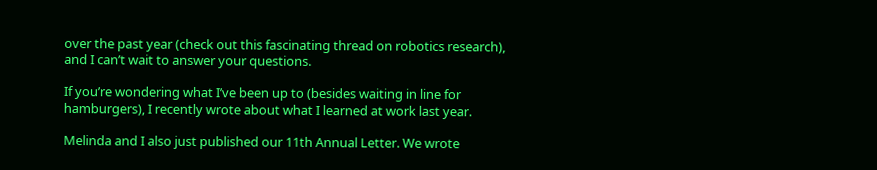over the past year (check out this fascinating thread on robotics research), and I can’t wait to answer your questions.

If you’re wondering what I’ve been up to (besides waiting in line for hamburgers), I recently wrote about what I learned at work last year.

Melinda and I also just published our 11th Annual Letter. We wrote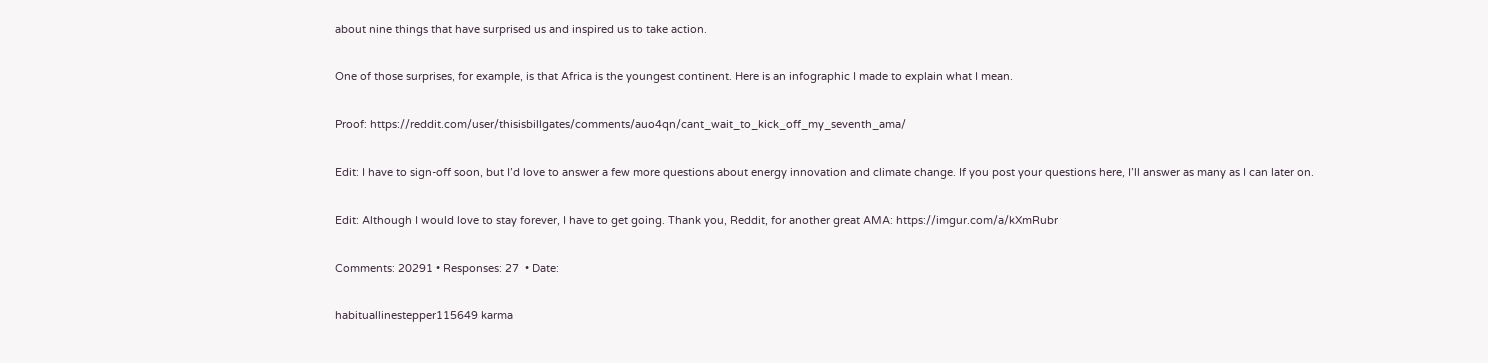about nine things that have surprised us and inspired us to take action.

One of those surprises, for example, is that Africa is the youngest continent. Here is an infographic I made to explain what I mean.

Proof: https://reddit.com/user/thisisbillgates/comments/auo4qn/cant_wait_to_kick_off_my_seventh_ama/

Edit: I have to sign-off soon, but I’d love to answer a few more questions about energy innovation and climate change. If you post your questions here, I’ll answer as many as I can later on.

Edit: Although I would love to stay forever, I have to get going. Thank you, Reddit, for another great AMA: https://imgur.com/a/kXmRubr

Comments: 20291 • Responses: 27  • Date:

habituallinestepper115649 karma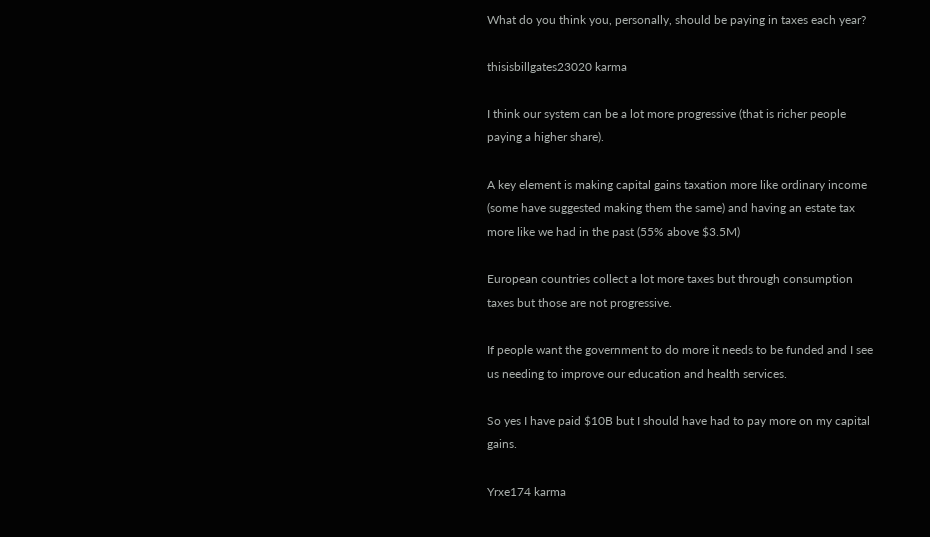What do you think you, personally, should be paying in taxes each year?

thisisbillgates23020 karma

I think our system can be a lot more progressive (that is richer people paying a higher share).

A key element is making capital gains taxation more like ordinary income (some have suggested making them the same) and having an estate tax more like we had in the past (55% above $3.5M)

European countries collect a lot more taxes but through consumption taxes but those are not progressive.

If people want the government to do more it needs to be funded and I see us needing to improve our education and health services.

So yes I have paid $10B but I should have had to pay more on my capital gains.

Yrxe174 karma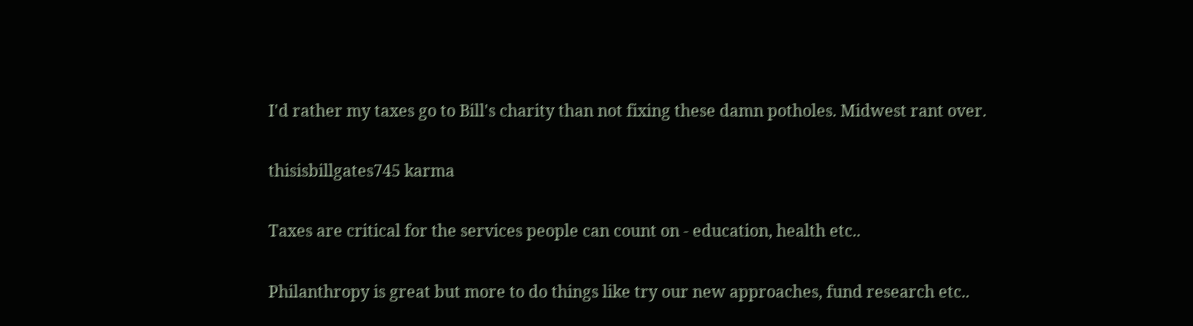I'd rather my taxes go to Bill's charity than not fixing these damn potholes. Midwest rant over.

thisisbillgates745 karma

Taxes are critical for the services people can count on - education, health etc..

Philanthropy is great but more to do things like try our new approaches, fund research etc..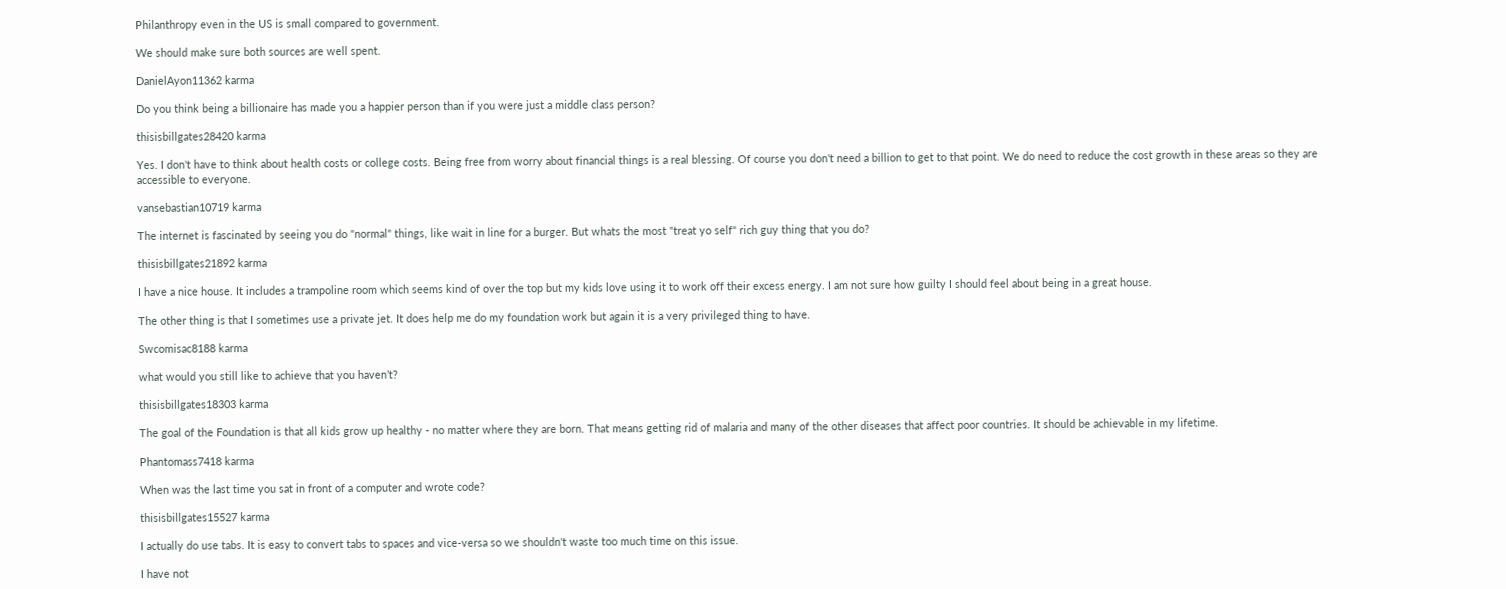Philanthropy even in the US is small compared to government.

We should make sure both sources are well spent.

DanielAyon11362 karma

Do you think being a billionaire has made you a happier person than if you were just a middle class person?

thisisbillgates28420 karma

Yes. I don't have to think about health costs or college costs. Being free from worry about financial things is a real blessing. Of course you don't need a billion to get to that point. We do need to reduce the cost growth in these areas so they are accessible to everyone.

vansebastian10719 karma

The internet is fascinated by seeing you do "normal" things, like wait in line for a burger. But whats the most "treat yo self" rich guy thing that you do?

thisisbillgates21892 karma

I have a nice house. It includes a trampoline room which seems kind of over the top but my kids love using it to work off their excess energy. I am not sure how guilty I should feel about being in a great house.

The other thing is that I sometimes use a private jet. It does help me do my foundation work but again it is a very privileged thing to have.

Swcomisac8188 karma

what would you still like to achieve that you haven’t?

thisisbillgates18303 karma

The goal of the Foundation is that all kids grow up healthy - no matter where they are born. That means getting rid of malaria and many of the other diseases that affect poor countries. It should be achievable in my lifetime.

Phantomass7418 karma

When was the last time you sat in front of a computer and wrote code?

thisisbillgates15527 karma

I actually do use tabs. It is easy to convert tabs to spaces and vice-versa so we shouldn't waste too much time on this issue.

I have not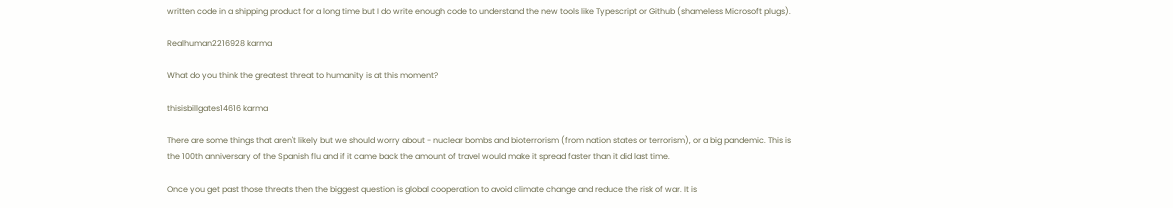written code in a shipping product for a long time but I do write enough code to understand the new tools like Typescript or Github (shameless Microsoft plugs).

Realhuman2216928 karma

What do you think the greatest threat to humanity is at this moment?

thisisbillgates14616 karma

There are some things that aren't likely but we should worry about - nuclear bombs and bioterrorism (from nation states or terrorism), or a big pandemic. This is the 100th anniversary of the Spanish flu and if it came back the amount of travel would make it spread faster than it did last time.

Once you get past those threats then the biggest question is global cooperation to avoid climate change and reduce the risk of war. It is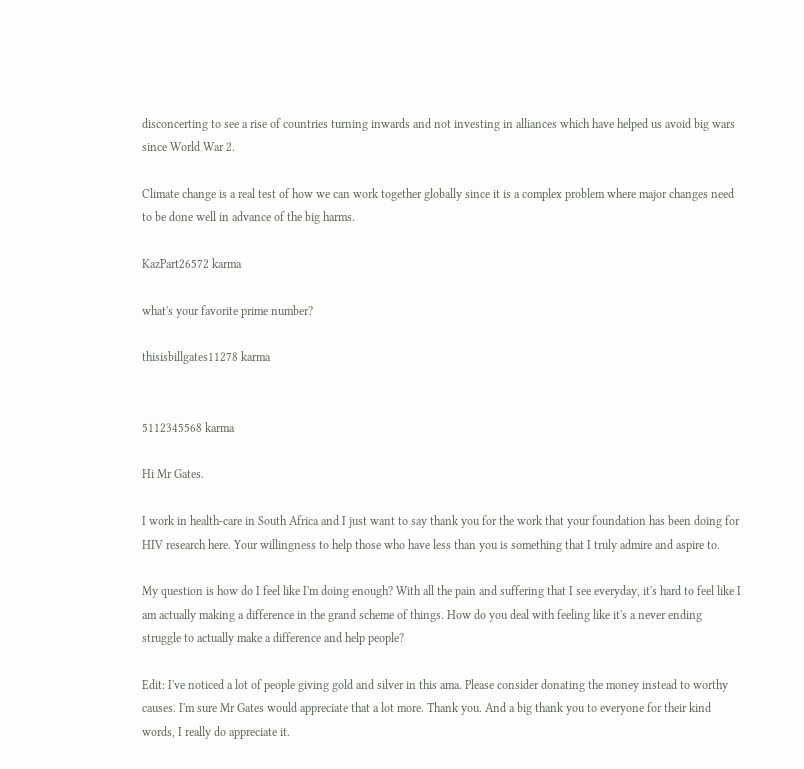disconcerting to see a rise of countries turning inwards and not investing in alliances which have helped us avoid big wars since World War 2.

Climate change is a real test of how we can work together globally since it is a complex problem where major changes need to be done well in advance of the big harms.

KazPart26572 karma

what's your favorite prime number?

thisisbillgates11278 karma


5112345568 karma

Hi Mr Gates.

I work in health-care in South Africa and I just want to say thank you for the work that your foundation has been doing for HIV research here. Your willingness to help those who have less than you is something that I truly admire and aspire to.

My question is how do I feel like I'm doing enough? With all the pain and suffering that I see everyday, it's hard to feel like I am actually making a difference in the grand scheme of things. How do you deal with feeling like it's a never ending struggle to actually make a difference and help people?

Edit: I've noticed a lot of people giving gold and silver in this ama. Please consider donating the money instead to worthy causes. I'm sure Mr Gates would appreciate that a lot more. Thank you. And a big thank you to everyone for their kind words, I really do appreciate it.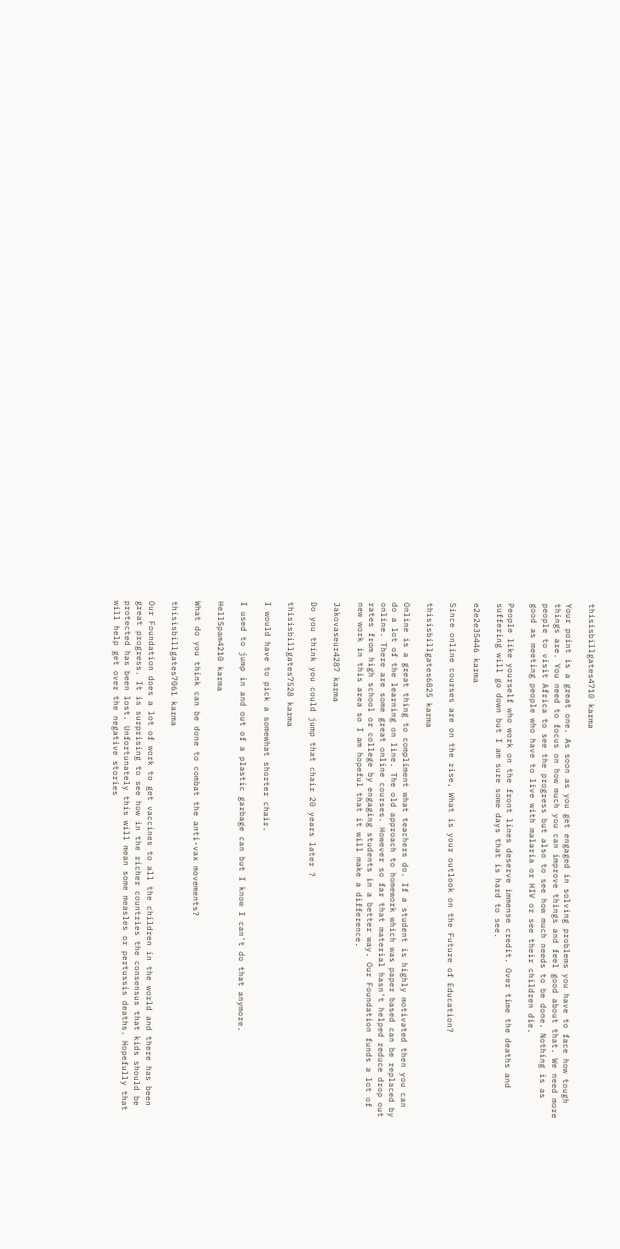thisisbillgates4710 karma

Your point is a great one. As soon as you get engaged in solving problems you have to face how tough things are. You need to focus on how much you can improve things and feel good about that. We need more people to visit Africa to see the progress but also to see how much needs to be done. Nothing is as good as meeting people who have to live with malaria or HIV or see their children die.

People like yourself who work on the front lines deserve immense credit. Over time the deaths and suffering will go down but I am sure some days that is hard to see.

e2e2e35446 karma

Since online courses are on the rise, What is your outlook on the Future of Education?

thisisbillgates6825 karma

Online is a great thing to compliment what teachers do. If a student is highly motivated then you can do a lot of the learning on line. The old approach to homework which was paper based can be replaced by online. There are some great online courses. However so far that material hasn't helped reduce drop out rates from high school or college by engaging students in a better way. Our Foundation funds a lot of new work in this area so I am hopeful that it will make a difference.

Jakovaseur4287 karma

Do you think you could jump that chair 20 years later ?

thisisbillgates7528 karma

I would have to pick a somewhat shorter chair.

I used to jump in and out of a plastic garbage can but I know I can't do that anymore.

HellSpam4210 karma

What do you think can be done to combat the anti-vax movements?

thisisbillgates7061 karma

Our Foundation does a lot of work to get vaccines to all the children in the world and there has been great progress. It is surprising to see how in the richer countries the consensus that kids should be protected has been lost. Unfortunately this will mean some measles or pertussis deaths. Hopefully that will help get over the negative stories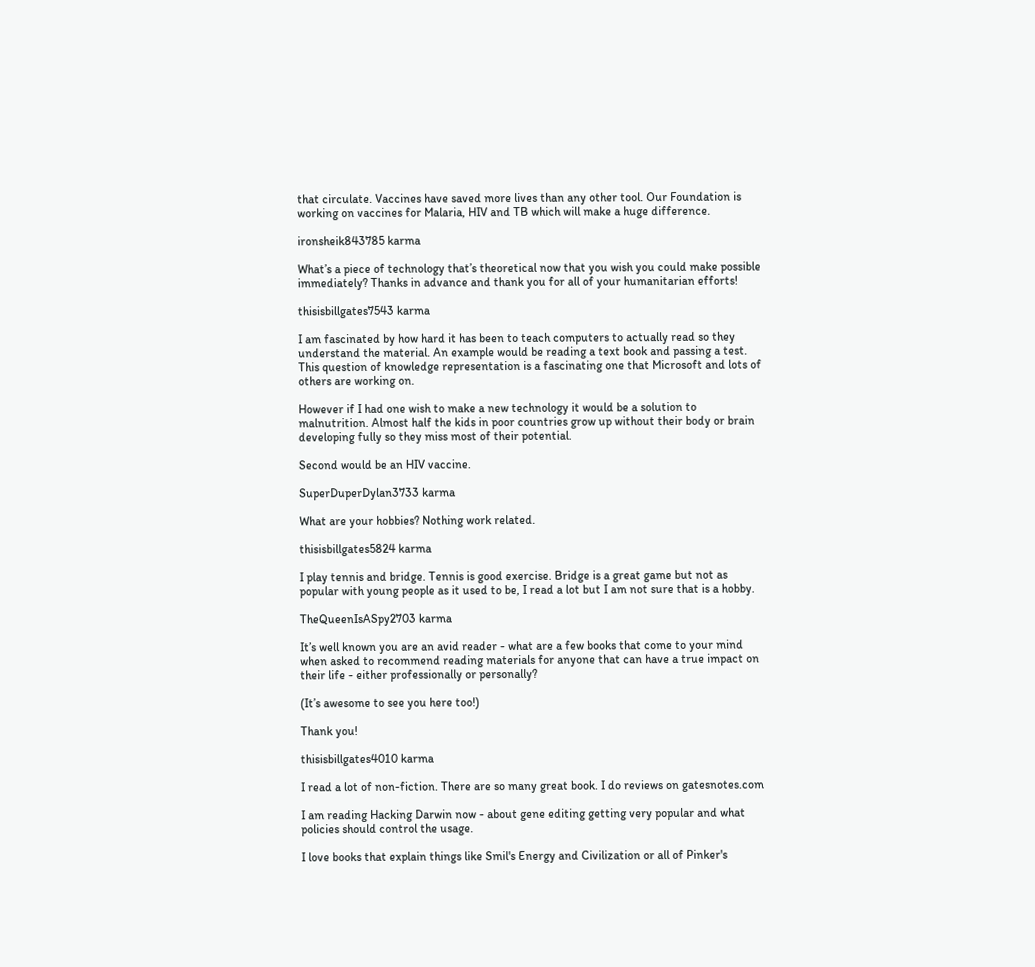that circulate. Vaccines have saved more lives than any other tool. Our Foundation is working on vaccines for Malaria, HIV and TB which will make a huge difference.

ironsheik843785 karma

What’s a piece of technology that’s theoretical now that you wish you could make possible immediately? Thanks in advance and thank you for all of your humanitarian efforts!

thisisbillgates7543 karma

I am fascinated by how hard it has been to teach computers to actually read so they understand the material. An example would be reading a text book and passing a test. This question of knowledge representation is a fascinating one that Microsoft and lots of others are working on.

However if I had one wish to make a new technology it would be a solution to malnutrition. Almost half the kids in poor countries grow up without their body or brain developing fully so they miss most of their potential.

Second would be an HIV vaccine.

SuperDuperDylan3733 karma

What are your hobbies? Nothing work related.

thisisbillgates5824 karma

I play tennis and bridge. Tennis is good exercise. Bridge is a great game but not as popular with young people as it used to be, I read a lot but I am not sure that is a hobby.

TheQueenIsASpy2703 karma

It’s well known you are an avid reader - what are a few books that come to your mind when asked to recommend reading materials for anyone that can have a true impact on their life - either professionally or personally?

(It’s awesome to see you here too!)

Thank you!

thisisbillgates4010 karma

I read a lot of non-fiction. There are so many great book. I do reviews on gatesnotes.com

I am reading Hacking Darwin now - about gene editing getting very popular and what policies should control the usage.

I love books that explain things like Smil's Energy and Civilization or all of Pinker's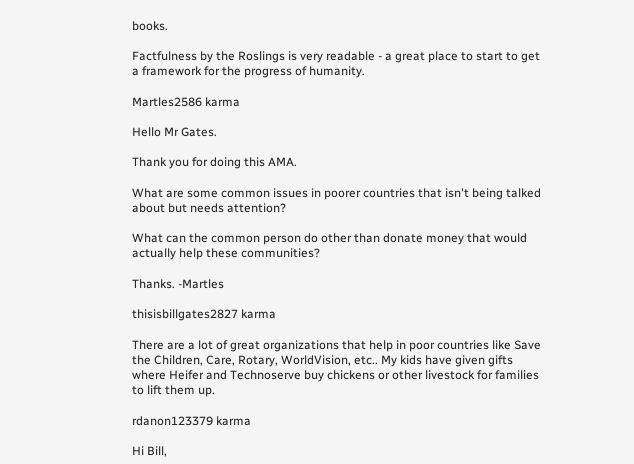books.

Factfulness by the Roslings is very readable - a great place to start to get a framework for the progress of humanity.

Martles2586 karma

Hello Mr Gates.

Thank you for doing this AMA.

What are some common issues in poorer countries that isn't being talked about but needs attention?

What can the common person do other than donate money that would actually help these communities?

Thanks. -Martles

thisisbillgates2827 karma

There are a lot of great organizations that help in poor countries like Save the Children, Care, Rotary, WorldVision, etc.. My kids have given gifts where Heifer and Technoserve buy chickens or other livestock for families to lift them up.

rdanon123379 karma

Hi Bill,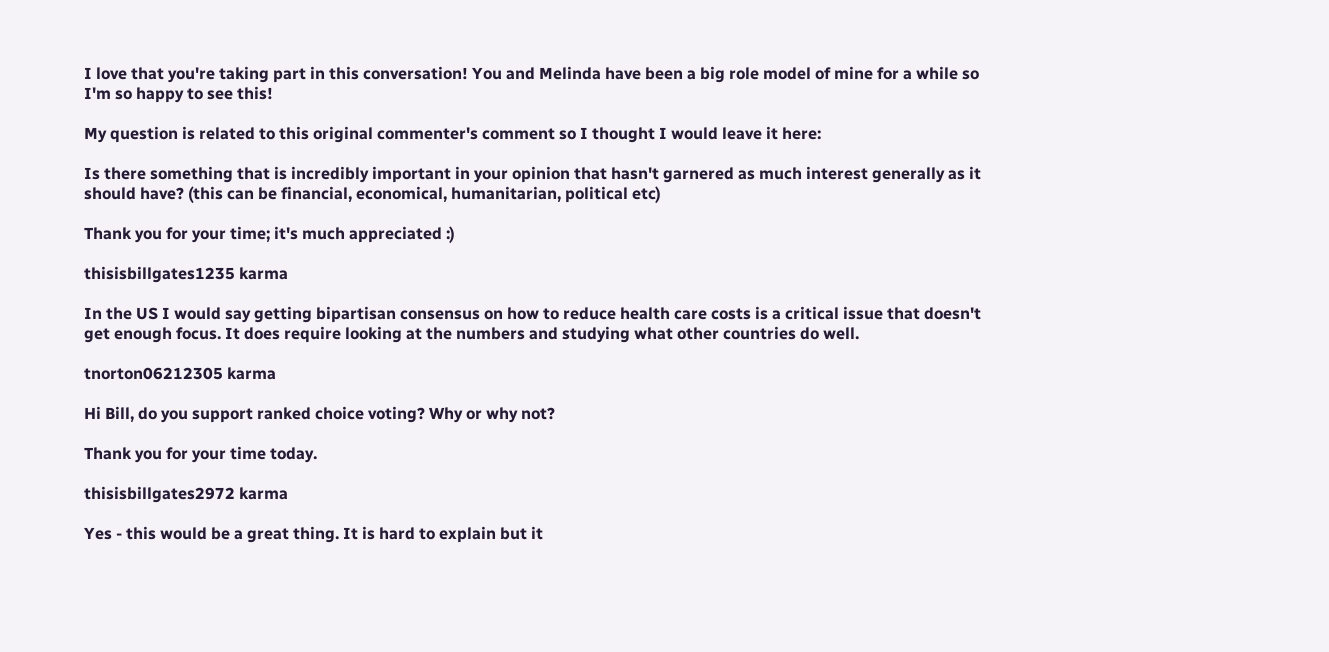I love that you're taking part in this conversation! You and Melinda have been a big role model of mine for a while so I'm so happy to see this!

My question is related to this original commenter's comment so I thought I would leave it here:

Is there something that is incredibly important in your opinion that hasn't garnered as much interest generally as it should have? (this can be financial, economical, humanitarian, political etc)

Thank you for your time; it's much appreciated :)

thisisbillgates1235 karma

In the US I would say getting bipartisan consensus on how to reduce health care costs is a critical issue that doesn't get enough focus. It does require looking at the numbers and studying what other countries do well.

tnorton06212305 karma

Hi Bill, do you support ranked choice voting? Why or why not?

Thank you for your time today.

thisisbillgates2972 karma

Yes - this would be a great thing. It is hard to explain but it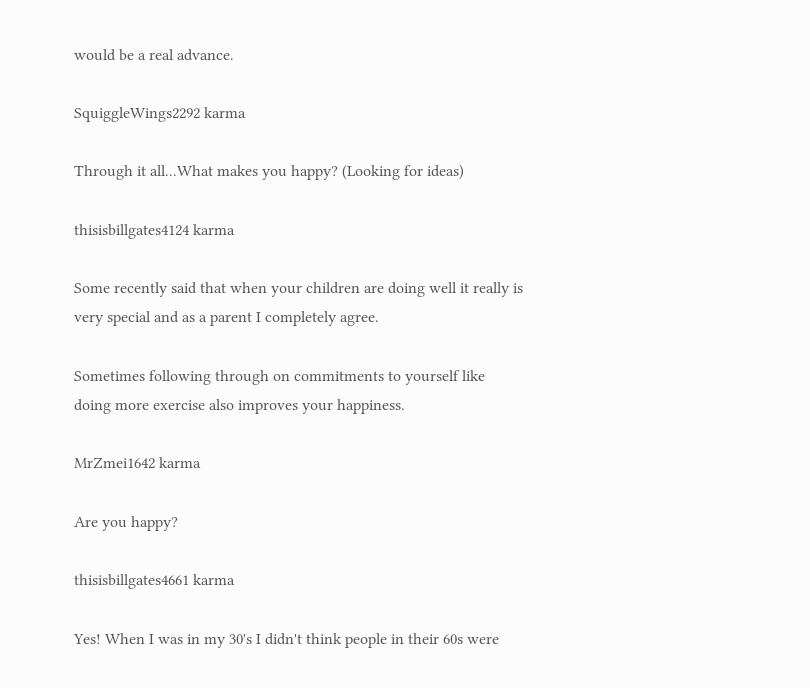would be a real advance.

SquiggleWings2292 karma

Through it all...What makes you happy? (Looking for ideas)

thisisbillgates4124 karma

Some recently said that when your children are doing well it really is very special and as a parent I completely agree.

Sometimes following through on commitments to yourself like doing more exercise also improves your happiness.

MrZmei1642 karma

Are you happy?

thisisbillgates4661 karma

Yes! When I was in my 30's I didn't think people in their 60s were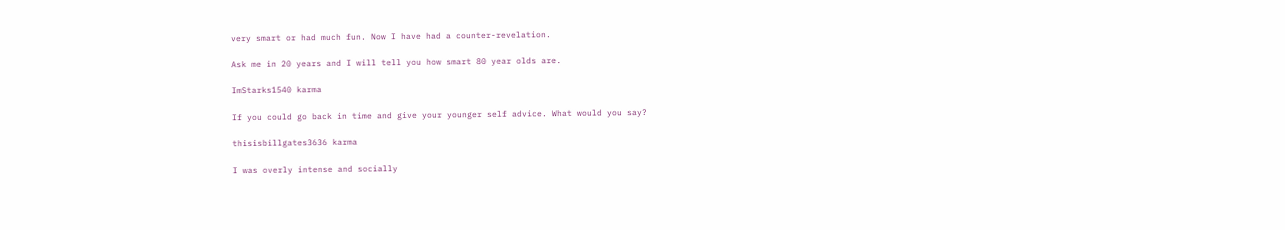very smart or had much fun. Now I have had a counter-revelation.

Ask me in 20 years and I will tell you how smart 80 year olds are.

ImStarks1540 karma

If you could go back in time and give your younger self advice. What would you say?

thisisbillgates3636 karma

I was overly intense and socially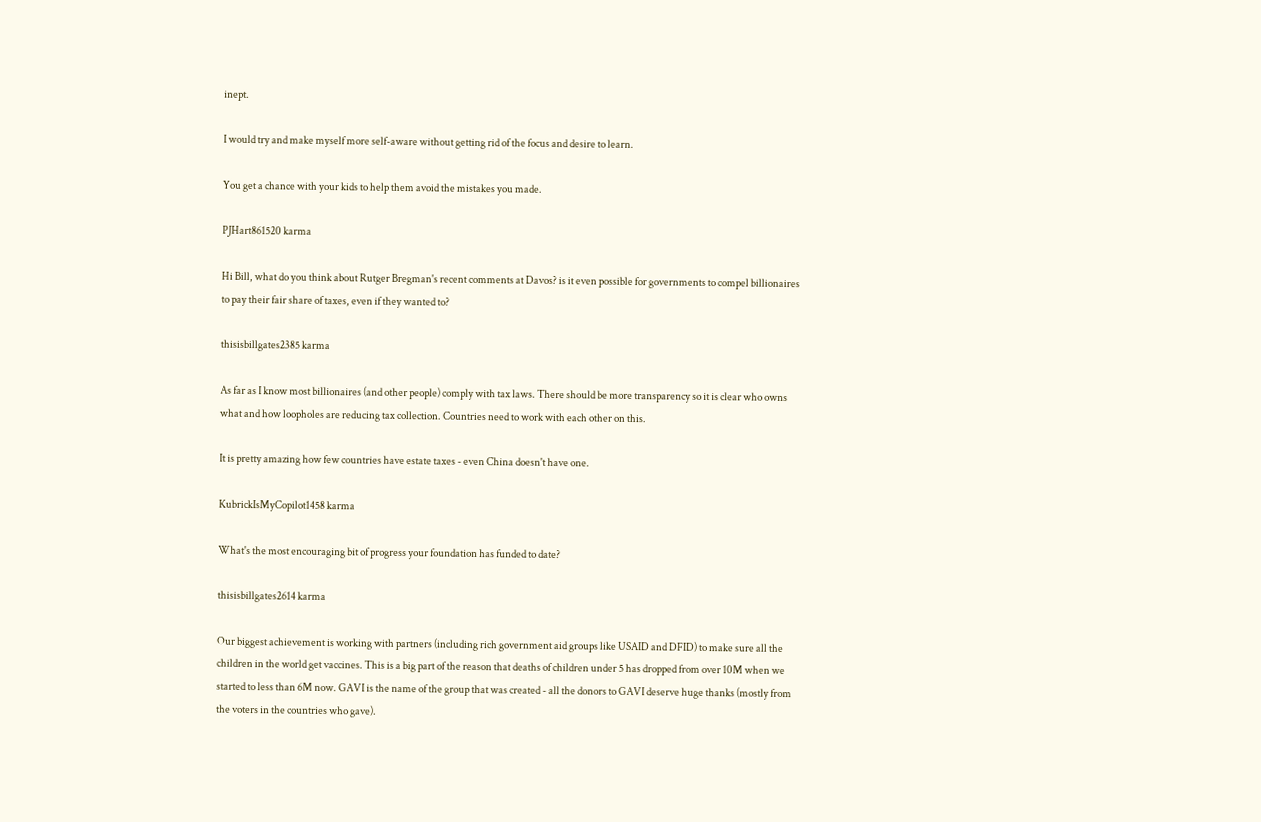inept.

I would try and make myself more self-aware without getting rid of the focus and desire to learn.

You get a chance with your kids to help them avoid the mistakes you made.

PJHart861520 karma

Hi Bill, what do you think about Rutger Bregman's recent comments at Davos? is it even possible for governments to compel billionaires to pay their fair share of taxes, even if they wanted to?

thisisbillgates2385 karma

As far as I know most billionaires (and other people) comply with tax laws. There should be more transparency so it is clear who owns what and how loopholes are reducing tax collection. Countries need to work with each other on this.

It is pretty amazing how few countries have estate taxes - even China doesn't have one.

KubrickIsMyCopilot1458 karma

What's the most encouraging bit of progress your foundation has funded to date?

thisisbillgates2614 karma

Our biggest achievement is working with partners (including rich government aid groups like USAID and DFID) to make sure all the children in the world get vaccines. This is a big part of the reason that deaths of children under 5 has dropped from over 10M when we started to less than 6M now. GAVI is the name of the group that was created - all the donors to GAVI deserve huge thanks (mostly from the voters in the countries who gave).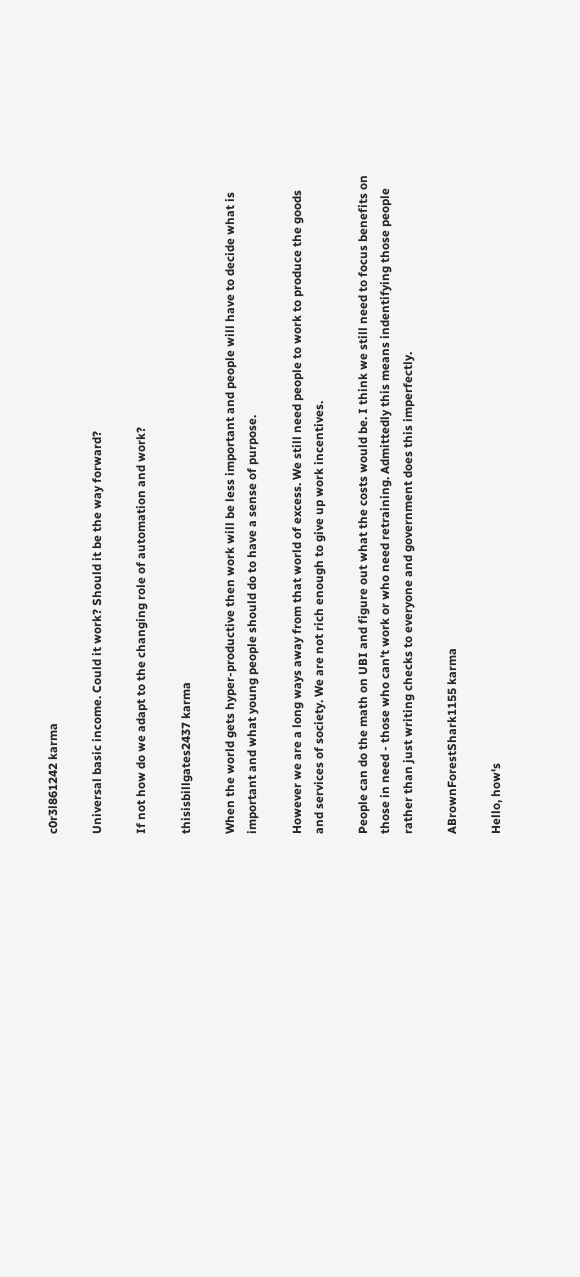c0r3l861242 karma

Universal basic income. Could it work? Should it be the way forward?

If not how do we adapt to the changing role of automation and work?

thisisbillgates2437 karma

When the world gets hyper-productive then work will be less important and people will have to decide what is important and what young people should do to have a sense of purpose.

However we are a long ways away from that world of excess. We still need people to work to produce the goods and services of society. We are not rich enough to give up work incentives.

People can do the math on UBI and figure out what the costs would be. I think we still need to focus benefits on those in need - those who can't work or who need retraining. Admittedly this means indentifying those people rather than just writing checks to everyone and government does this imperfectly.

ABrownForestShark1155 karma

Hello, how's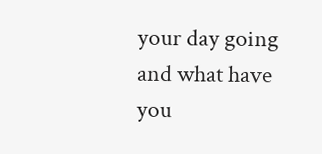your day going and what have you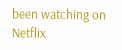been watching on Netflix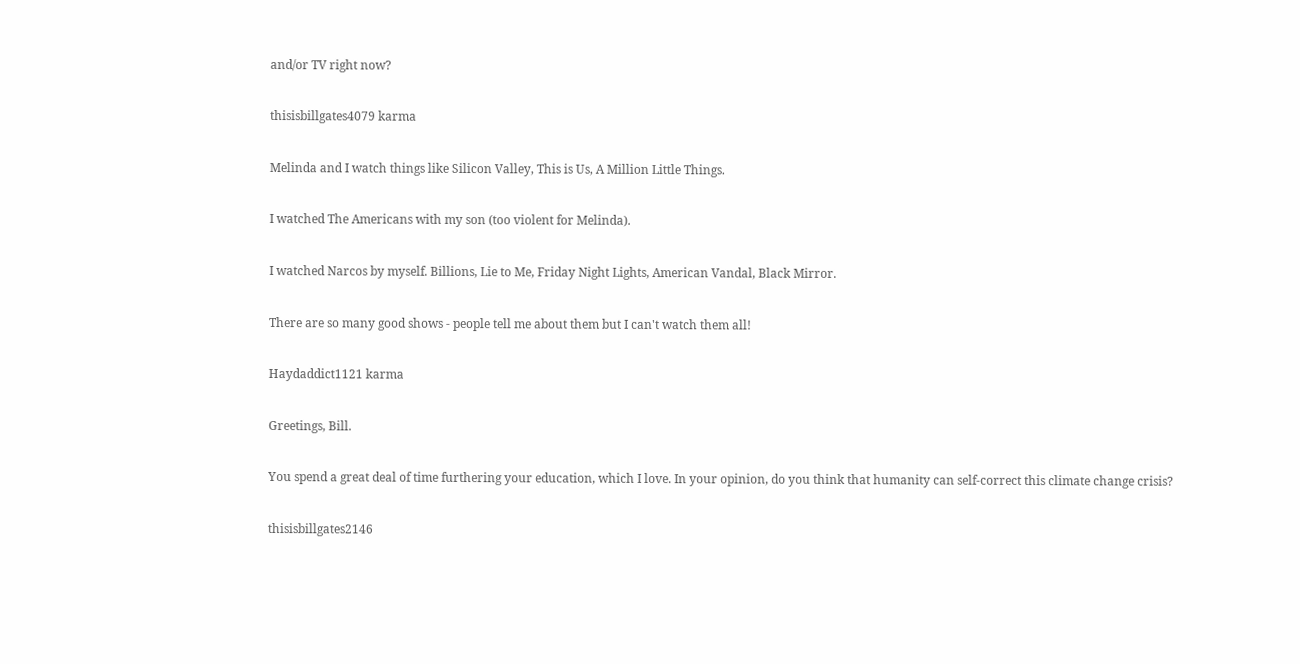and/or TV right now?

thisisbillgates4079 karma

Melinda and I watch things like Silicon Valley, This is Us, A Million Little Things.

I watched The Americans with my son (too violent for Melinda).

I watched Narcos by myself. Billions, Lie to Me, Friday Night Lights, American Vandal, Black Mirror.

There are so many good shows - people tell me about them but I can't watch them all!

Haydaddict1121 karma

Greetings, Bill.

You spend a great deal of time furthering your education, which I love. In your opinion, do you think that humanity can self-correct this climate change crisis?

thisisbillgates2146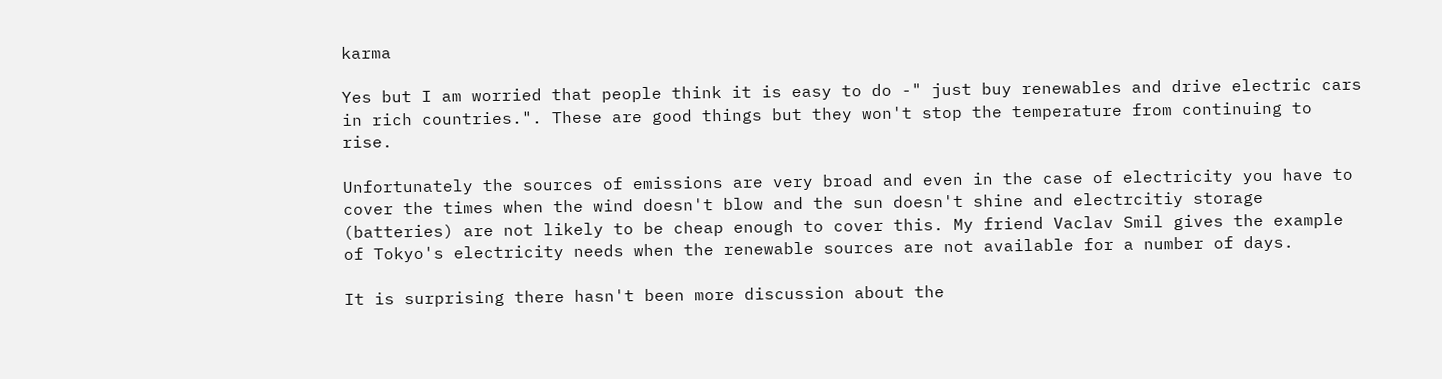karma

Yes but I am worried that people think it is easy to do -" just buy renewables and drive electric cars in rich countries.". These are good things but they won't stop the temperature from continuing to rise.

Unfortunately the sources of emissions are very broad and even in the case of electricity you have to cover the times when the wind doesn't blow and the sun doesn't shine and electrcitiy storage (batteries) are not likely to be cheap enough to cover this. My friend Vaclav Smil gives the example of Tokyo's electricity needs when the renewable sources are not available for a number of days.

It is surprising there hasn't been more discussion about the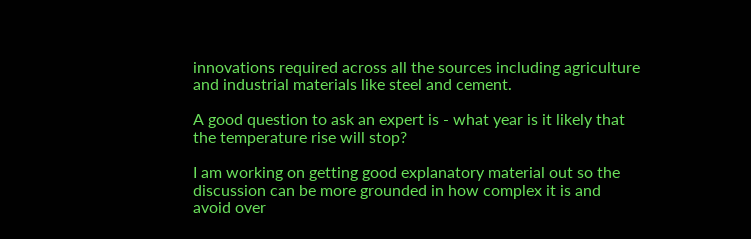innovations required across all the sources including agriculture and industrial materials like steel and cement.

A good question to ask an expert is - what year is it likely that the temperature rise will stop?

I am working on getting good explanatory material out so the discussion can be more grounded in how complex it is and avoid over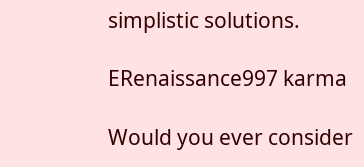simplistic solutions.

ERenaissance997 karma

Would you ever consider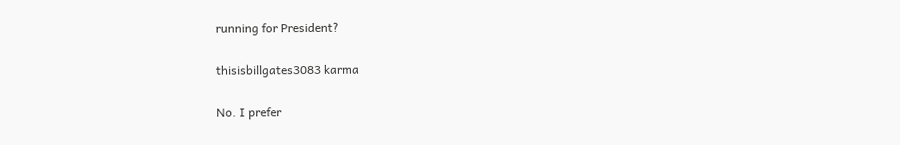running for President?

thisisbillgates3083 karma

No. I prefer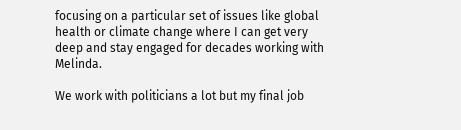focusing on a particular set of issues like global health or climate change where I can get very deep and stay engaged for decades working with Melinda.

We work with politicians a lot but my final job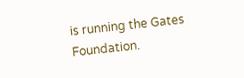is running the Gates Foundation.